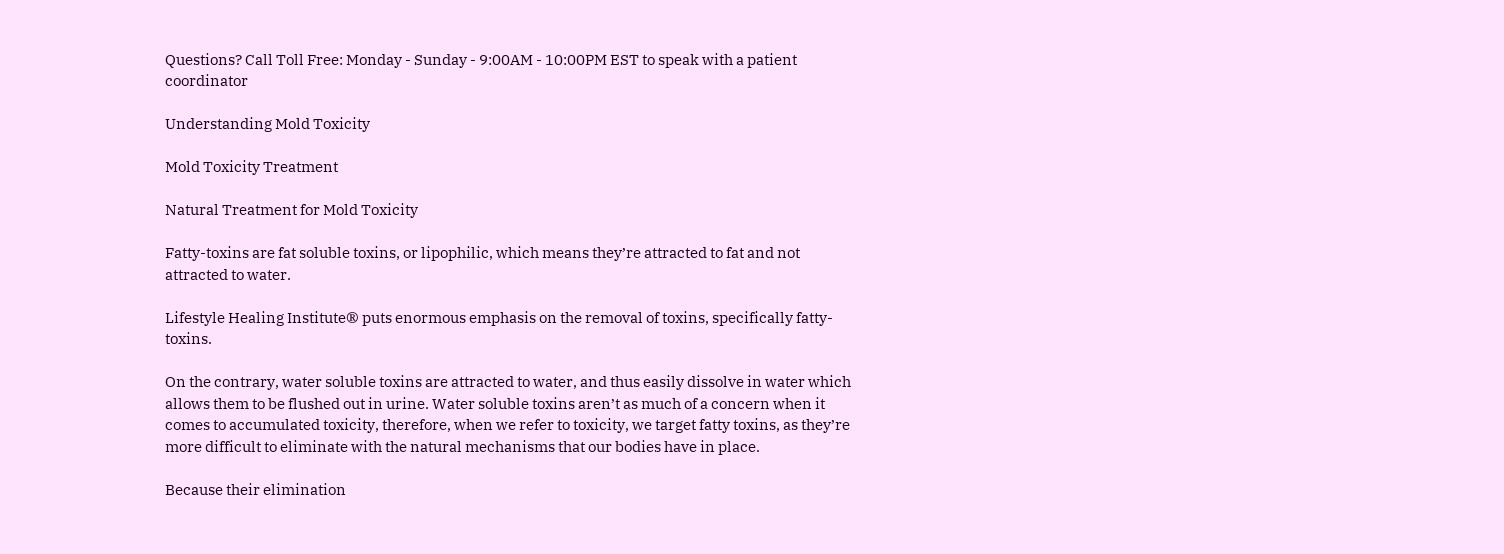Questions? Call Toll Free: Monday - Sunday - 9:00AM - 10:00PM EST to speak with a patient coordinator

Understanding Mold Toxicity

Mold Toxicity Treatment

Natural Treatment for Mold Toxicity

Fatty-toxins are fat soluble toxins, or lipophilic, which means they’re attracted to fat and not attracted to water.

Lifestyle Healing Institute® puts enormous emphasis on the removal of toxins, specifically fatty-toxins.

On the contrary, water soluble toxins are attracted to water, and thus easily dissolve in water which allows them to be flushed out in urine. Water soluble toxins aren’t as much of a concern when it comes to accumulated toxicity, therefore, when we refer to toxicity, we target fatty toxins, as they’re more difficult to eliminate with the natural mechanisms that our bodies have in place.

Because their elimination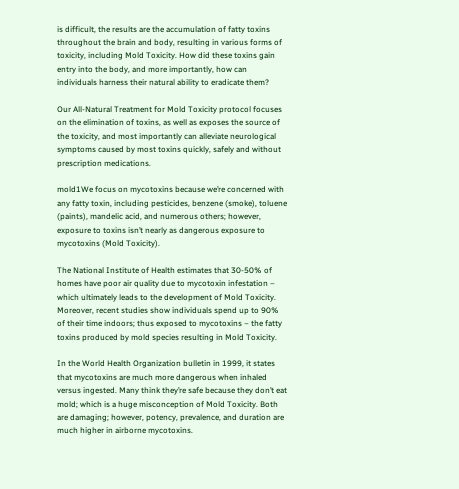is difficult, the results are the accumulation of fatty toxins throughout the brain and body, resulting in various forms of toxicity, including Mold Toxicity. How did these toxins gain entry into the body, and more importantly, how can individuals harness their natural ability to eradicate them?

Our All-Natural Treatment for Mold Toxicity protocol focuses on the elimination of toxins, as well as exposes the source of the toxicity, and most importantly can alleviate neurological symptoms caused by most toxins quickly, safely and without prescription medications.

mold1We focus on mycotoxins because we’re concerned with any fatty toxin, including pesticides, benzene (smoke), toluene (paints), mandelic acid, and numerous others; however, exposure to toxins isn’t nearly as dangerous exposure to mycotoxins (Mold Toxicity).

The National Institute of Health estimates that 30-50% of homes have poor air quality due to mycotoxin infestation – which ultimately leads to the development of Mold Toxicity. Moreover, recent studies show individuals spend up to 90% of their time indoors; thus exposed to mycotoxins – the fatty toxins produced by mold species resulting in Mold Toxicity.

In the World Health Organization bulletin in 1999, it states that mycotoxins are much more dangerous when inhaled versus ingested. Many think they’re safe because they don’t eat mold; which is a huge misconception of Mold Toxicity. Both are damaging; however, potency, prevalence, and duration are much higher in airborne mycotoxins.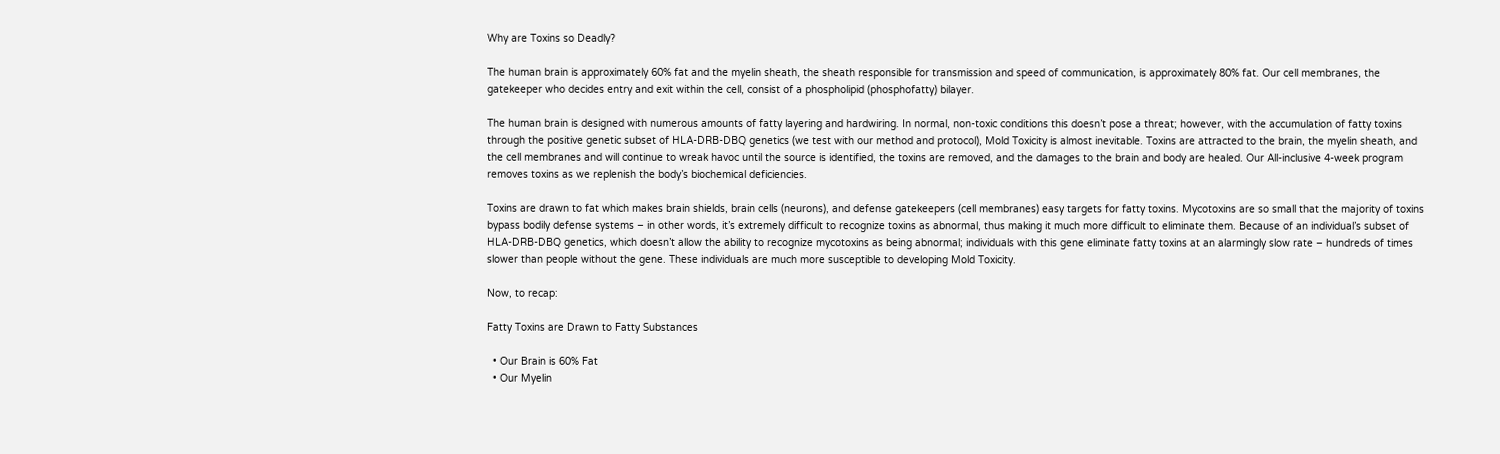Why are Toxins so Deadly?

The human brain is approximately 60% fat and the myelin sheath, the sheath responsible for transmission and speed of communication, is approximately 80% fat. Our cell membranes, the gatekeeper who decides entry and exit within the cell, consist of a phospholipid (phosphofatty) bilayer.

The human brain is designed with numerous amounts of fatty layering and hardwiring. In normal, non-toxic conditions this doesn’t pose a threat; however, with the accumulation of fatty toxins through the positive genetic subset of HLA-DRB-DBQ genetics (we test with our method and protocol), Mold Toxicity is almost inevitable. Toxins are attracted to the brain, the myelin sheath, and the cell membranes and will continue to wreak havoc until the source is identified, the toxins are removed, and the damages to the brain and body are healed. Our All-inclusive 4-week program removes toxins as we replenish the body’s biochemical deficiencies.

Toxins are drawn to fat which makes brain shields, brain cells (neurons), and defense gatekeepers (cell membranes) easy targets for fatty toxins. Mycotoxins are so small that the majority of toxins bypass bodily defense systems – in other words, it’s extremely difficult to recognize toxins as abnormal, thus making it much more difficult to eliminate them. Because of an individual’s subset of HLA-DRB-DBQ genetics, which doesn’t allow the ability to recognize mycotoxins as being abnormal; individuals with this gene eliminate fatty toxins at an alarmingly slow rate – hundreds of times slower than people without the gene. These individuals are much more susceptible to developing Mold Toxicity.

Now, to recap:

Fatty Toxins are Drawn to Fatty Substances

  • Our Brain is 60% Fat
  • Our Myelin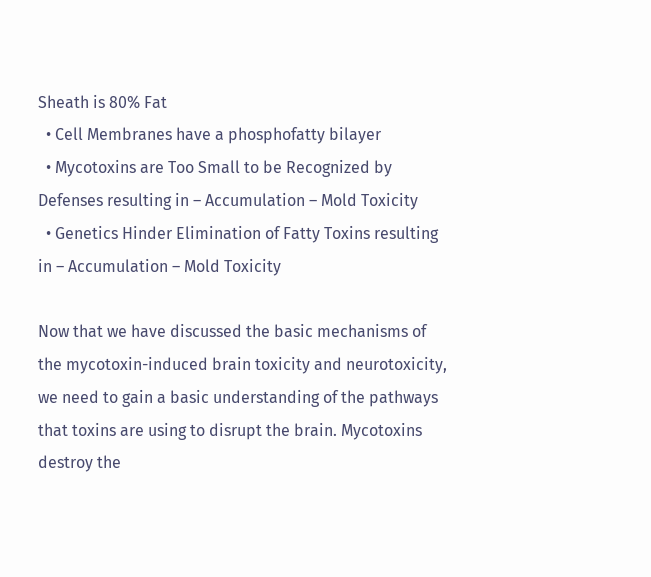Sheath is 80% Fat
  • Cell Membranes have a phosphofatty bilayer
  • Mycotoxins are Too Small to be Recognized by Defenses resulting in – Accumulation – Mold Toxicity
  • Genetics Hinder Elimination of Fatty Toxins resulting in – Accumulation – Mold Toxicity

Now that we have discussed the basic mechanisms of the mycotoxin-induced brain toxicity and neurotoxicity, we need to gain a basic understanding of the pathways that toxins are using to disrupt the brain. Mycotoxins destroy the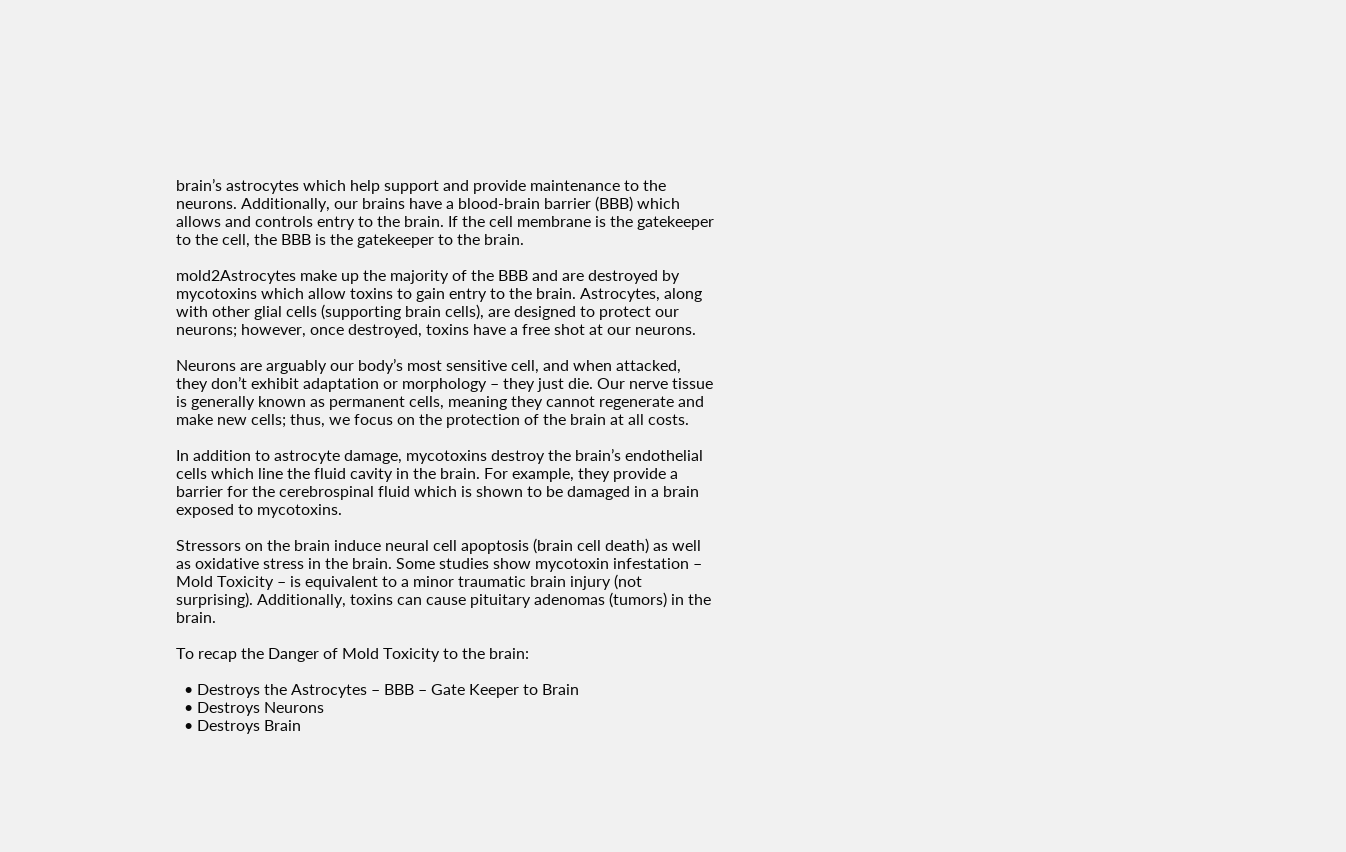brain’s astrocytes which help support and provide maintenance to the neurons. Additionally, our brains have a blood-brain barrier (BBB) which allows and controls entry to the brain. If the cell membrane is the gatekeeper to the cell, the BBB is the gatekeeper to the brain.

mold2Astrocytes make up the majority of the BBB and are destroyed by mycotoxins which allow toxins to gain entry to the brain. Astrocytes, along with other glial cells (supporting brain cells), are designed to protect our neurons; however, once destroyed, toxins have a free shot at our neurons.

Neurons are arguably our body’s most sensitive cell, and when attacked, they don’t exhibit adaptation or morphology – they just die. Our nerve tissue is generally known as permanent cells, meaning they cannot regenerate and make new cells; thus, we focus on the protection of the brain at all costs.

In addition to astrocyte damage, mycotoxins destroy the brain’s endothelial cells which line the fluid cavity in the brain. For example, they provide a barrier for the cerebrospinal fluid which is shown to be damaged in a brain exposed to mycotoxins.

Stressors on the brain induce neural cell apoptosis (brain cell death) as well as oxidative stress in the brain. Some studies show mycotoxin infestation – Mold Toxicity – is equivalent to a minor traumatic brain injury (not surprising). Additionally, toxins can cause pituitary adenomas (tumors) in the brain.

To recap the Danger of Mold Toxicity to the brain:

  • Destroys the Astrocytes – BBB – Gate Keeper to Brain
  • Destroys Neurons
  • Destroys Brain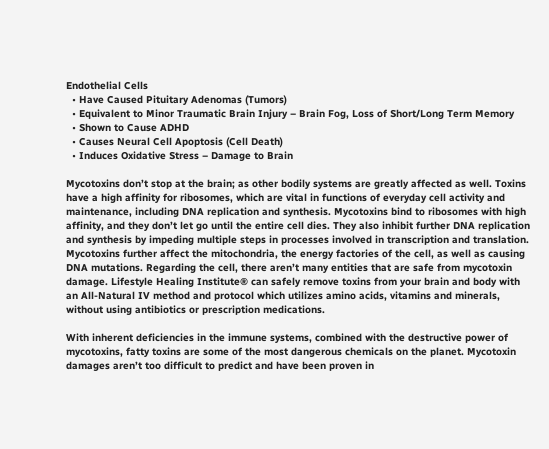Endothelial Cells
  • Have Caused Pituitary Adenomas (Tumors)
  • Equivalent to Minor Traumatic Brain Injury – Brain Fog, Loss of Short/Long Term Memory
  • Shown to Cause ADHD
  • Causes Neural Cell Apoptosis (Cell Death)
  • Induces Oxidative Stress – Damage to Brain

Mycotoxins don’t stop at the brain; as other bodily systems are greatly affected as well. Toxins have a high affinity for ribosomes, which are vital in functions of everyday cell activity and maintenance, including DNA replication and synthesis. Mycotoxins bind to ribosomes with high affinity, and they don’t let go until the entire cell dies. They also inhibit further DNA replication and synthesis by impeding multiple steps in processes involved in transcription and translation. Mycotoxins further affect the mitochondria, the energy factories of the cell, as well as causing DNA mutations. Regarding the cell, there aren’t many entities that are safe from mycotoxin damage. Lifestyle Healing Institute® can safely remove toxins from your brain and body with an All-Natural IV method and protocol which utilizes amino acids, vitamins and minerals, without using antibiotics or prescription medications.

With inherent deficiencies in the immune systems, combined with the destructive power of mycotoxins, fatty toxins are some of the most dangerous chemicals on the planet. Mycotoxin damages aren’t too difficult to predict and have been proven in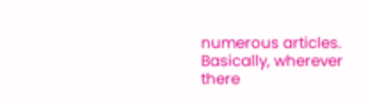numerous articles. Basically, wherever there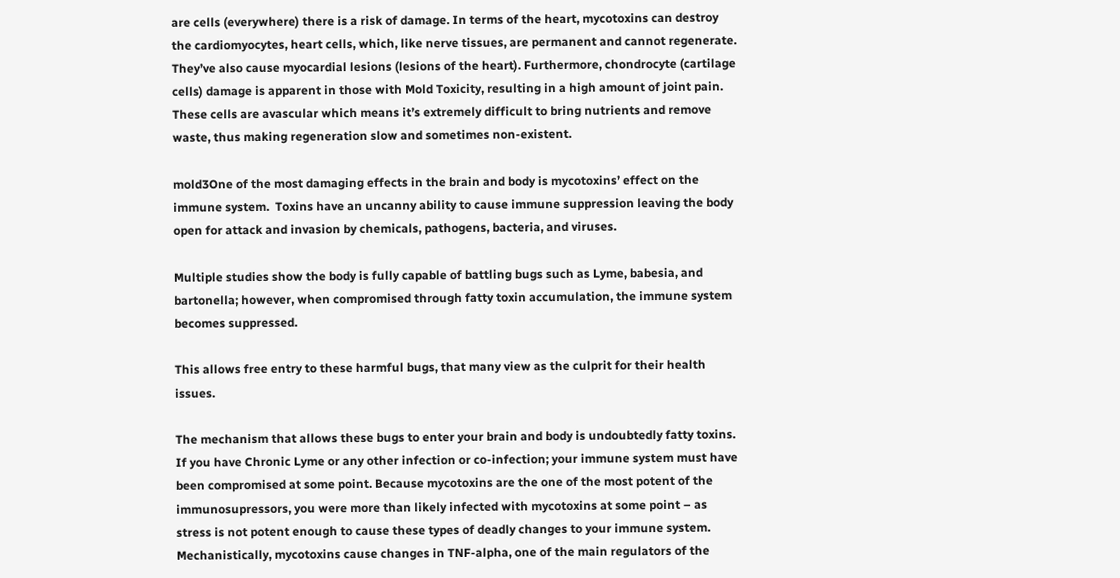are cells (everywhere) there is a risk of damage. In terms of the heart, mycotoxins can destroy the cardiomyocytes, heart cells, which, like nerve tissues, are permanent and cannot regenerate. They’ve also cause myocardial lesions (lesions of the heart). Furthermore, chondrocyte (cartilage cells) damage is apparent in those with Mold Toxicity, resulting in a high amount of joint pain. These cells are avascular which means it’s extremely difficult to bring nutrients and remove waste, thus making regeneration slow and sometimes non-existent.

mold3One of the most damaging effects in the brain and body is mycotoxins’ effect on the immune system.  Toxins have an uncanny ability to cause immune suppression leaving the body open for attack and invasion by chemicals, pathogens, bacteria, and viruses.

Multiple studies show the body is fully capable of battling bugs such as Lyme, babesia, and bartonella; however, when compromised through fatty toxin accumulation, the immune system becomes suppressed.

This allows free entry to these harmful bugs, that many view as the culprit for their health issues.

The mechanism that allows these bugs to enter your brain and body is undoubtedly fatty toxins. If you have Chronic Lyme or any other infection or co-infection; your immune system must have been compromised at some point. Because mycotoxins are the one of the most potent of the immunosupressors, you were more than likely infected with mycotoxins at some point – as stress is not potent enough to cause these types of deadly changes to your immune system. Mechanistically, mycotoxins cause changes in TNF-alpha, one of the main regulators of the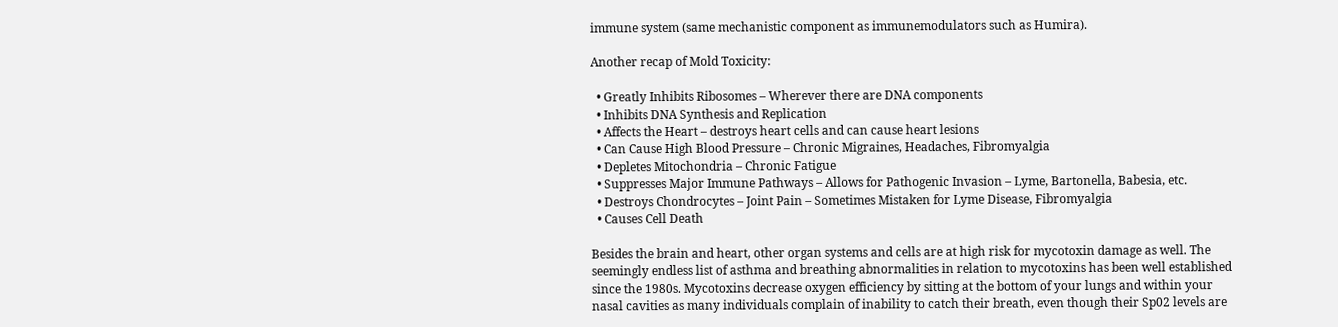immune system (same mechanistic component as immunemodulators such as Humira).

Another recap of Mold Toxicity:

  • Greatly Inhibits Ribosomes – Wherever there are DNA components
  • Inhibits DNA Synthesis and Replication
  • Affects the Heart – destroys heart cells and can cause heart lesions
  • Can Cause High Blood Pressure – Chronic Migraines, Headaches, Fibromyalgia
  • Depletes Mitochondria – Chronic Fatigue
  • Suppresses Major Immune Pathways – Allows for Pathogenic Invasion – Lyme, Bartonella, Babesia, etc.
  • Destroys Chondrocytes – Joint Pain – Sometimes Mistaken for Lyme Disease, Fibromyalgia
  • Causes Cell Death

Besides the brain and heart, other organ systems and cells are at high risk for mycotoxin damage as well. The seemingly endless list of asthma and breathing abnormalities in relation to mycotoxins has been well established since the 1980s. Mycotoxins decrease oxygen efficiency by sitting at the bottom of your lungs and within your nasal cavities as many individuals complain of inability to catch their breath, even though their Sp02 levels are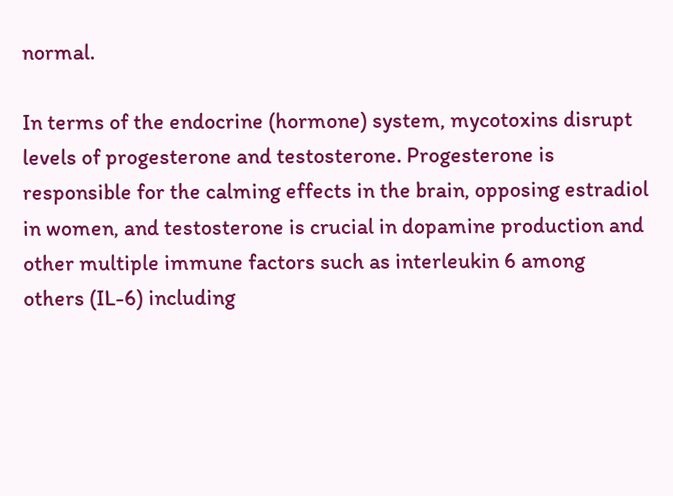normal.

In terms of the endocrine (hormone) system, mycotoxins disrupt levels of progesterone and testosterone. Progesterone is responsible for the calming effects in the brain, opposing estradiol in women, and testosterone is crucial in dopamine production and other multiple immune factors such as interleukin 6 among others (IL-6) including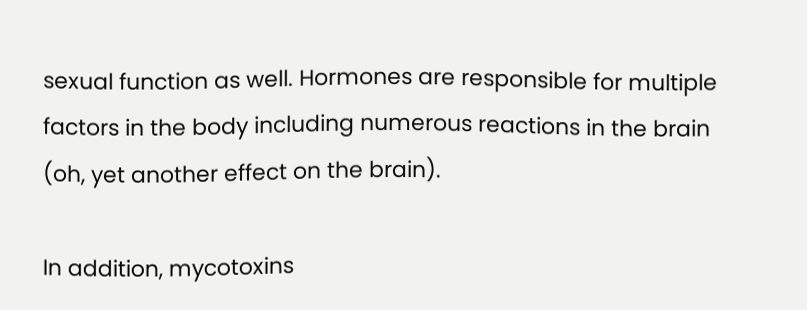sexual function as well. Hormones are responsible for multiple factors in the body including numerous reactions in the brain (oh, yet another effect on the brain).

In addition, mycotoxins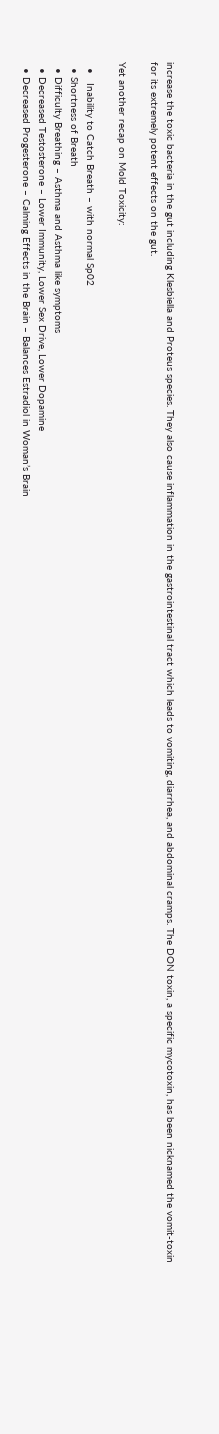increase the toxic bacteria in the gut including Klesbiella and Proteus species. They also cause inflammation in the gastrointestinal tract which leads to vomiting, diarrhea, and abdominal cramps. The DON toxin, a specific mycotoxin, has been nicknamed the vomit-toxin for its extremely potent effects on the gut.

Yet another recap on Mold Toxicity:

  •   Inability to Catch Breath – with normal Sp02
  • Shortness of Breath
  • Difficulty Breathing – Asthma and Asthma like symptoms
  • Decreased Testosterone – Lower Immunity, Lower Sex Drive, Lower Dopamine
  • Decreased Progesterone – Calming Effects in the Brain – Balances Estradiol in Woman’s Brain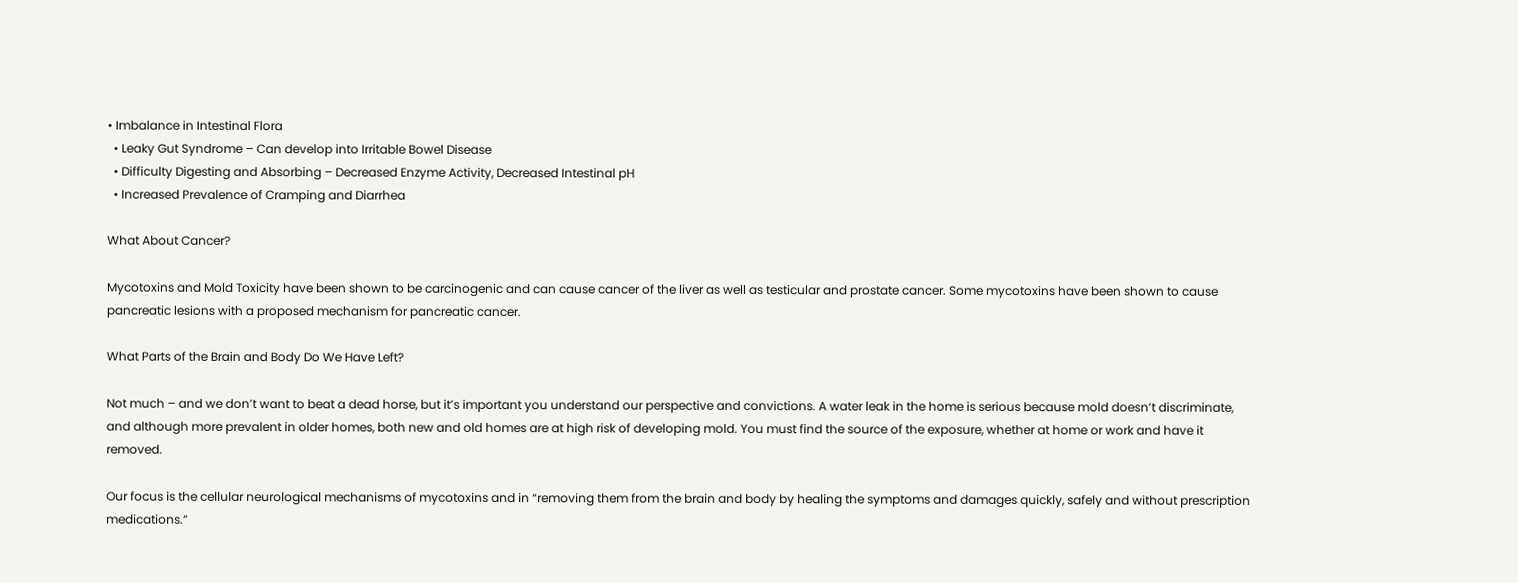• Imbalance in Intestinal Flora
  • Leaky Gut Syndrome – Can develop into Irritable Bowel Disease
  • Difficulty Digesting and Absorbing – Decreased Enzyme Activity, Decreased Intestinal pH
  • Increased Prevalence of Cramping and Diarrhea

What About Cancer?

Mycotoxins and Mold Toxicity have been shown to be carcinogenic and can cause cancer of the liver as well as testicular and prostate cancer. Some mycotoxins have been shown to cause pancreatic lesions with a proposed mechanism for pancreatic cancer.

What Parts of the Brain and Body Do We Have Left?

Not much – and we don’t want to beat a dead horse, but it’s important you understand our perspective and convictions. A water leak in the home is serious because mold doesn’t discriminate, and although more prevalent in older homes, both new and old homes are at high risk of developing mold. You must find the source of the exposure, whether at home or work and have it removed.

Our focus is the cellular neurological mechanisms of mycotoxins and in “removing them from the brain and body by healing the symptoms and damages quickly, safely and without prescription medications.”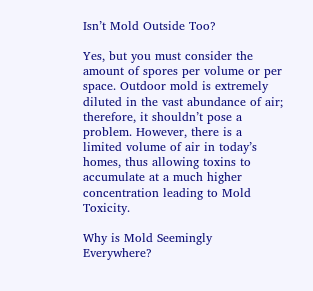Isn’t Mold Outside Too?

Yes, but you must consider the amount of spores per volume or per space. Outdoor mold is extremely diluted in the vast abundance of air; therefore, it shouldn’t pose a problem. However, there is a limited volume of air in today’s homes, thus allowing toxins to accumulate at a much higher concentration leading to Mold Toxicity.

Why is Mold Seemingly Everywhere?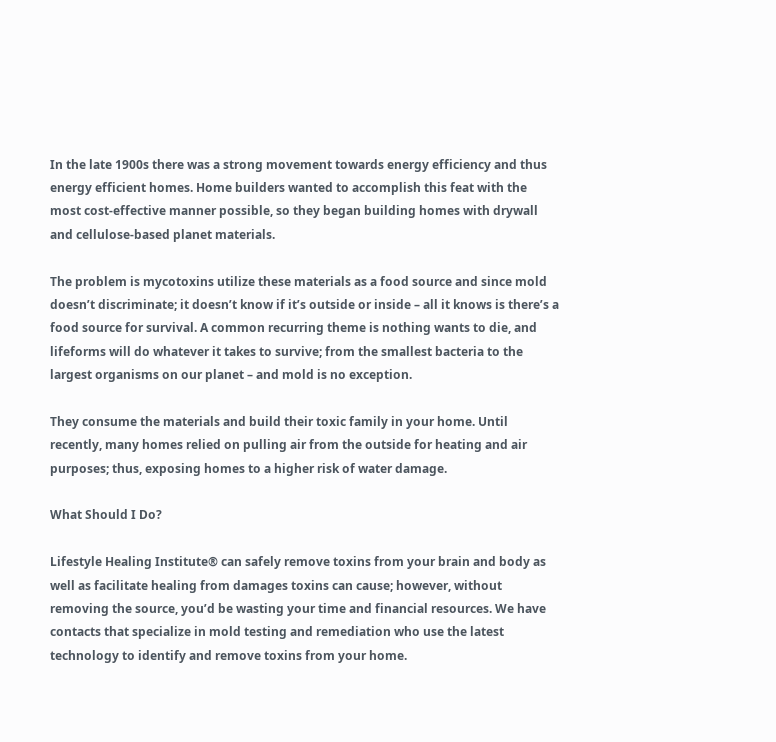In the late 1900s there was a strong movement towards energy efficiency and thus energy efficient homes. Home builders wanted to accomplish this feat with the most cost-effective manner possible, so they began building homes with drywall and cellulose-based planet materials.

The problem is mycotoxins utilize these materials as a food source and since mold doesn’t discriminate; it doesn’t know if it’s outside or inside – all it knows is there’s a food source for survival. A common recurring theme is nothing wants to die, and lifeforms will do whatever it takes to survive; from the smallest bacteria to the largest organisms on our planet – and mold is no exception.

They consume the materials and build their toxic family in your home. Until recently, many homes relied on pulling air from the outside for heating and air purposes; thus, exposing homes to a higher risk of water damage.

What Should I Do?

Lifestyle Healing Institute® can safely remove toxins from your brain and body as well as facilitate healing from damages toxins can cause; however, without removing the source, you’d be wasting your time and financial resources. We have contacts that specialize in mold testing and remediation who use the latest technology to identify and remove toxins from your home.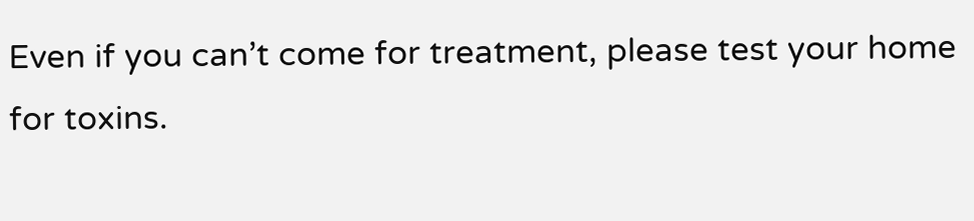Even if you can’t come for treatment, please test your home for toxins.